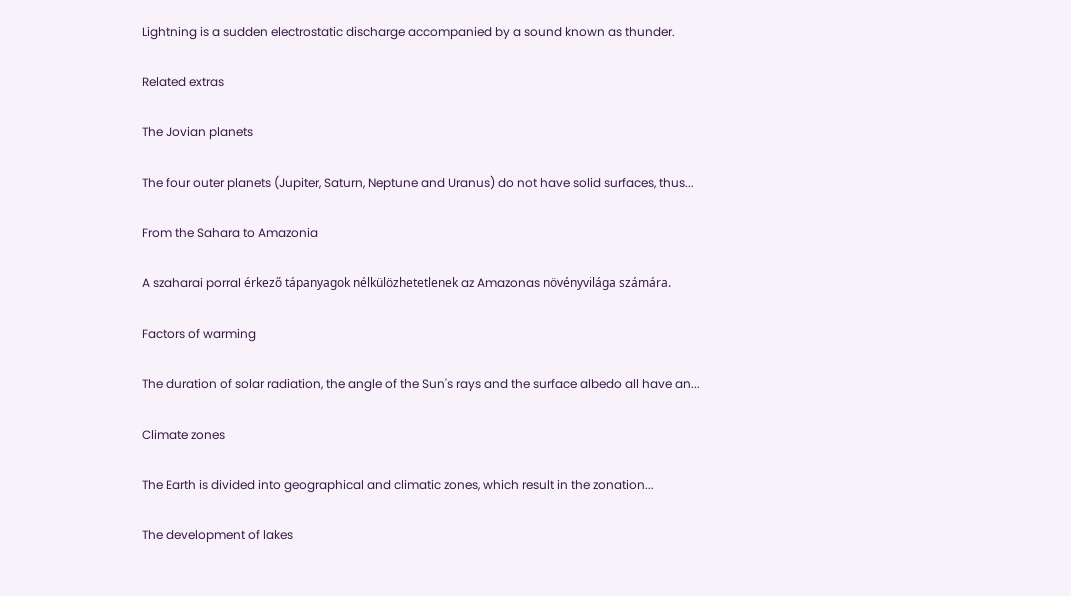Lightning is a sudden electrostatic discharge accompanied by a sound known as thunder.

Related extras

The Jovian planets

The four outer planets (Jupiter, Saturn, Neptune and Uranus) do not have solid surfaces, thus...

From the Sahara to Amazonia

A szaharai porral érkező tápanyagok nélkülözhetetlenek az Amazonas növényvilága számára.

Factors of warming

The duration of solar radiation, the angle of the Sun's rays and the surface albedo all have an...

Climate zones

The Earth is divided into geographical and climatic zones, which result in the zonation...

The development of lakes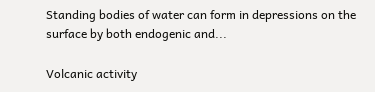Standing bodies of water can form in depressions on the surface by both endogenic and...

Volcanic activity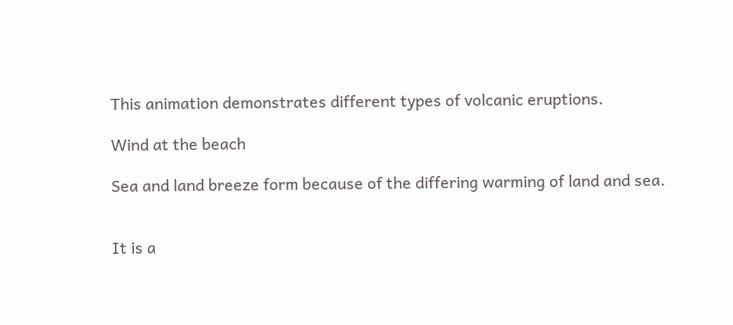This animation demonstrates different types of volcanic eruptions.

Wind at the beach

Sea and land breeze form because of the differing warming of land and sea.


It is a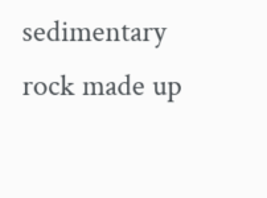sedimentary rock made up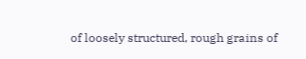of loosely structured, rough grains of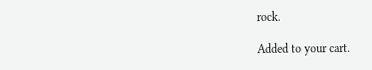rock.

Added to your cart.